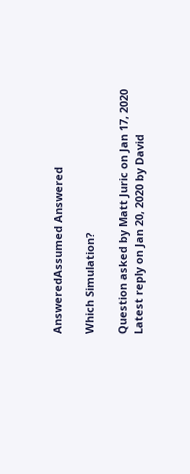AnsweredAssumed Answered

Which Simulation?

Question asked by Matt Juric on Jan 17, 2020
Latest reply on Jan 20, 2020 by David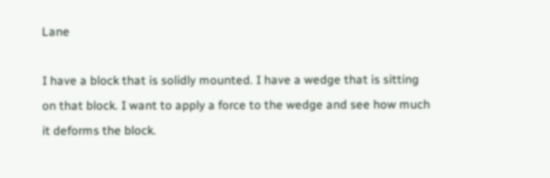Lane

I have a block that is solidly mounted. I have a wedge that is sitting on that block. I want to apply a force to the wedge and see how much it deforms the block.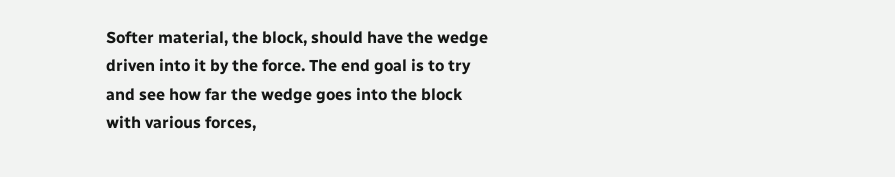Softer material, the block, should have the wedge driven into it by the force. The end goal is to try and see how far the wedge goes into the block with various forces,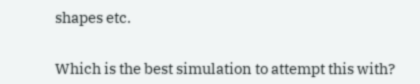shapes etc.


Which is the best simulation to attempt this with?